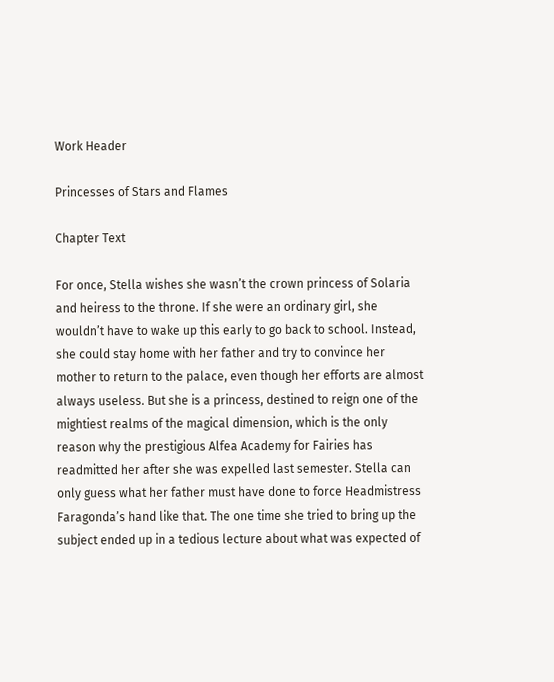Work Header

Princesses of Stars and Flames

Chapter Text

For once, Stella wishes she wasn’t the crown princess of Solaria and heiress to the throne. If she were an ordinary girl, she wouldn’t have to wake up this early to go back to school. Instead, she could stay home with her father and try to convince her mother to return to the palace, even though her efforts are almost always useless. But she is a princess, destined to reign one of the mightiest realms of the magical dimension, which is the only reason why the prestigious Alfea Academy for Fairies has readmitted her after she was expelled last semester. Stella can only guess what her father must have done to force Headmistress Faragonda’s hand like that. The one time she tried to bring up the subject ended up in a tedious lecture about what was expected of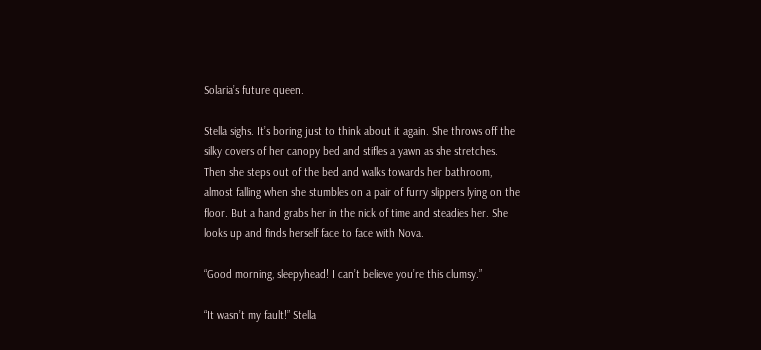Solaria’s future queen.

Stella sighs. It’s boring just to think about it again. She throws off the silky covers of her canopy bed and stifles a yawn as she stretches. Then she steps out of the bed and walks towards her bathroom, almost falling when she stumbles on a pair of furry slippers lying on the floor. But a hand grabs her in the nick of time and steadies her. She looks up and finds herself face to face with Nova.

“Good morning, sleepyhead! I can’t believe you’re this clumsy.”

“It wasn’t my fault!” Stella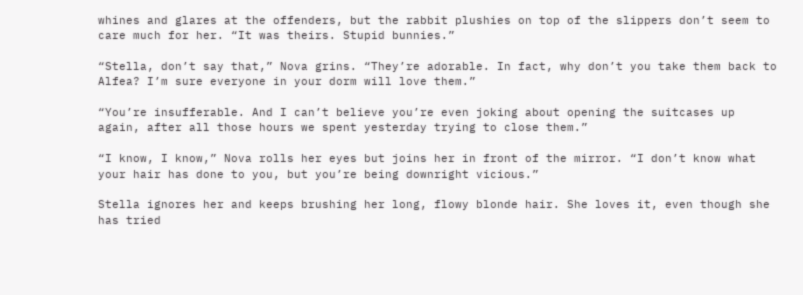whines and glares at the offenders, but the rabbit plushies on top of the slippers don’t seem to care much for her. “It was theirs. Stupid bunnies.”

“Stella, don’t say that,” Nova grins. “They’re adorable. In fact, why don’t you take them back to Alfea? I’m sure everyone in your dorm will love them.”

“You’re insufferable. And I can’t believe you’re even joking about opening the suitcases up again, after all those hours we spent yesterday trying to close them.”

“I know, I know,” Nova rolls her eyes but joins her in front of the mirror. “I don’t know what your hair has done to you, but you’re being downright vicious.”

Stella ignores her and keeps brushing her long, flowy blonde hair. She loves it, even though she has tried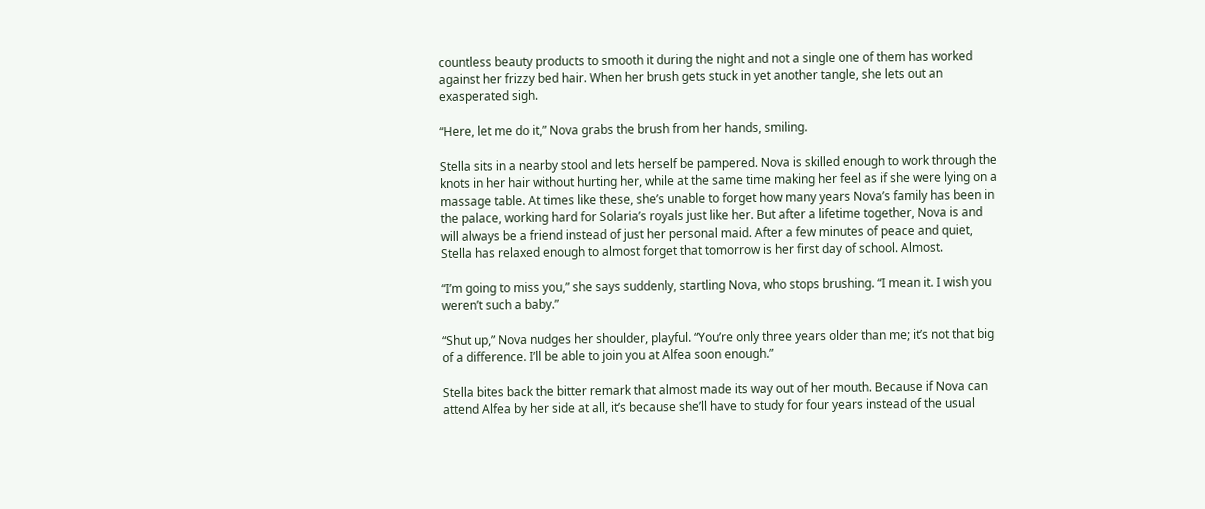countless beauty products to smooth it during the night and not a single one of them has worked against her frizzy bed hair. When her brush gets stuck in yet another tangle, she lets out an exasperated sigh.

“Here, let me do it,” Nova grabs the brush from her hands, smiling.

Stella sits in a nearby stool and lets herself be pampered. Nova is skilled enough to work through the knots in her hair without hurting her, while at the same time making her feel as if she were lying on a massage table. At times like these, she’s unable to forget how many years Nova’s family has been in the palace, working hard for Solaria’s royals just like her. But after a lifetime together, Nova is and will always be a friend instead of just her personal maid. After a few minutes of peace and quiet, Stella has relaxed enough to almost forget that tomorrow is her first day of school. Almost.

“I’m going to miss you,” she says suddenly, startling Nova, who stops brushing. “I mean it. I wish you weren’t such a baby.”

“Shut up,” Nova nudges her shoulder, playful. “You’re only three years older than me; it’s not that big of a difference. I’ll be able to join you at Alfea soon enough.”

Stella bites back the bitter remark that almost made its way out of her mouth. Because if Nova can attend Alfea by her side at all, it’s because she’ll have to study for four years instead of the usual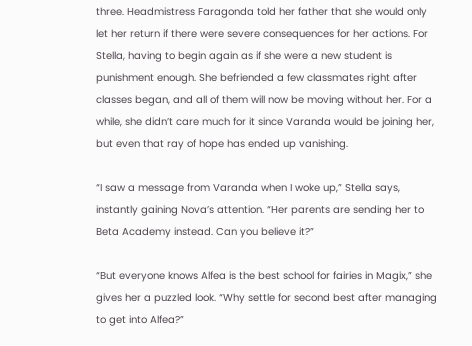three. Headmistress Faragonda told her father that she would only let her return if there were severe consequences for her actions. For Stella, having to begin again as if she were a new student is punishment enough. She befriended a few classmates right after classes began, and all of them will now be moving without her. For a while, she didn’t care much for it since Varanda would be joining her, but even that ray of hope has ended up vanishing.

“I saw a message from Varanda when I woke up,” Stella says, instantly gaining Nova’s attention. “Her parents are sending her to Beta Academy instead. Can you believe it?”

“But everyone knows Alfea is the best school for fairies in Magix,” she gives her a puzzled look. “Why settle for second best after managing to get into Alfea?”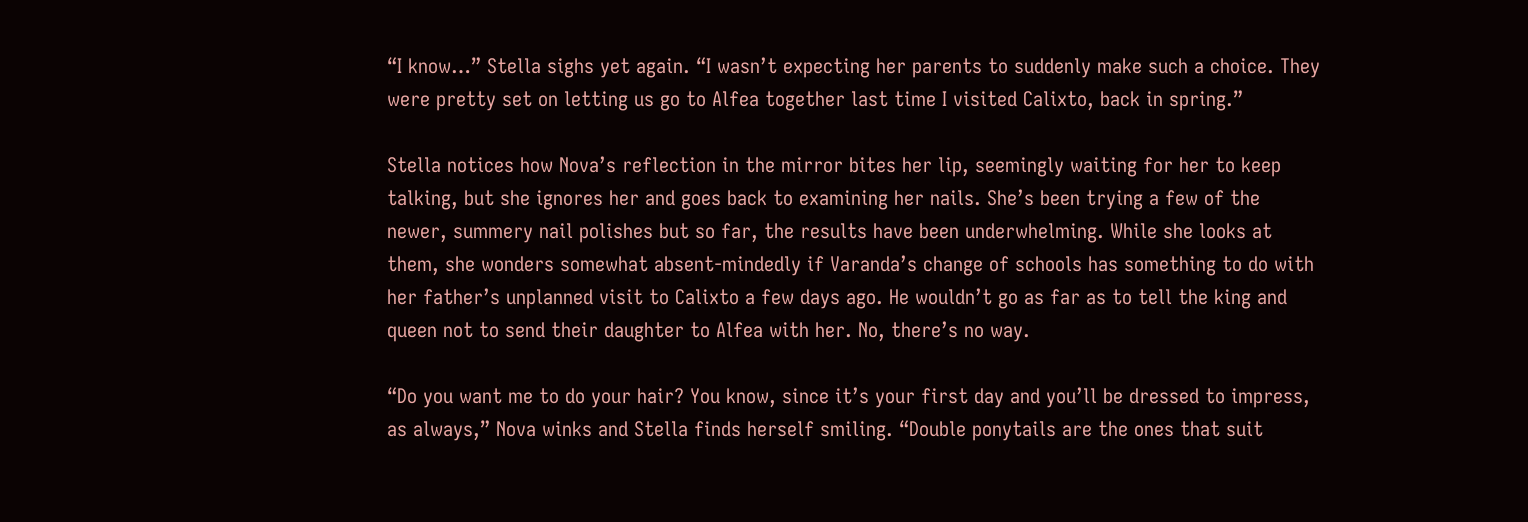“I know…” Stella sighs yet again. “I wasn’t expecting her parents to suddenly make such a choice. They were pretty set on letting us go to Alfea together last time I visited Calixto, back in spring.”

Stella notices how Nova’s reflection in the mirror bites her lip, seemingly waiting for her to keep talking, but she ignores her and goes back to examining her nails. She’s been trying a few of the newer, summery nail polishes but so far, the results have been underwhelming. While she looks at them, she wonders somewhat absent-mindedly if Varanda’s change of schools has something to do with her father’s unplanned visit to Calixto a few days ago. He wouldn’t go as far as to tell the king and queen not to send their daughter to Alfea with her. No, there’s no way.

“Do you want me to do your hair? You know, since it’s your first day and you’ll be dressed to impress, as always,” Nova winks and Stella finds herself smiling. “Double ponytails are the ones that suit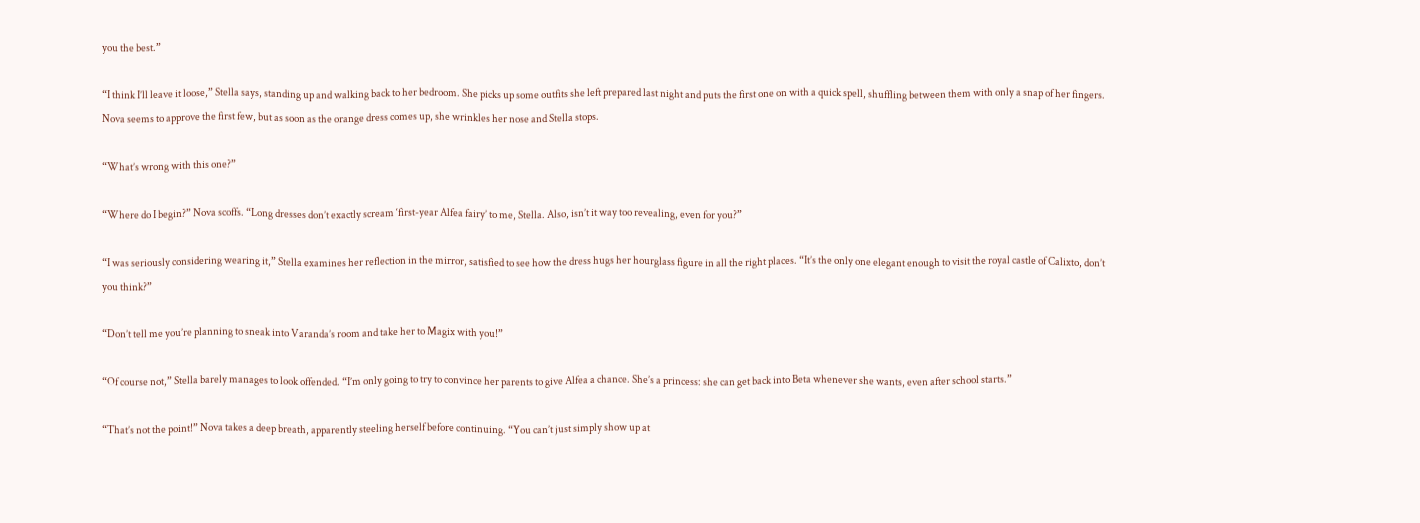you the best.”

“I think I’ll leave it loose,” Stella says, standing up and walking back to her bedroom. She picks up some outfits she left prepared last night and puts the first one on with a quick spell, shuffling between them with only a snap of her fingers. Nova seems to approve the first few, but as soon as the orange dress comes up, she wrinkles her nose and Stella stops.

“What’s wrong with this one?”

“Where do I begin?” Nova scoffs. “Long dresses don’t exactly scream ‘first-year Alfea fairy’ to me, Stella. Also, isn’t it way too revealing, even for you?”

“I was seriously considering wearing it,” Stella examines her reflection in the mirror, satisfied to see how the dress hugs her hourglass figure in all the right places. “It’s the only one elegant enough to visit the royal castle of Calixto, don’t you think?”

“Don’t tell me you’re planning to sneak into Varanda’s room and take her to Magix with you!”

“Of course not,” Stella barely manages to look offended. “I’m only going to try to convince her parents to give Alfea a chance. She’s a princess: she can get back into Beta whenever she wants, even after school starts.”

“That’s not the point!” Nova takes a deep breath, apparently steeling herself before continuing. “You can’t just simply show up at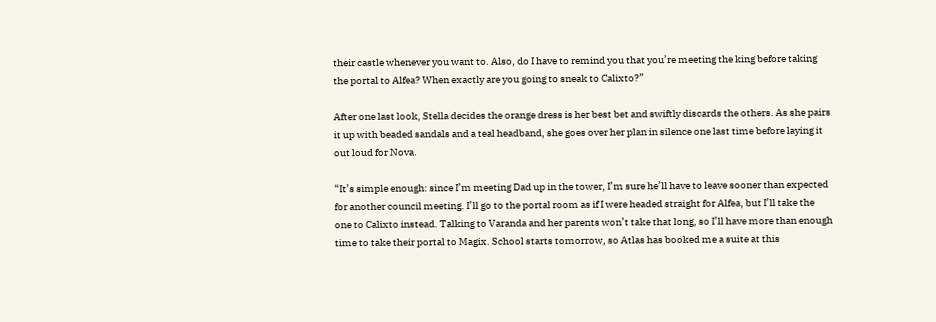their castle whenever you want to. Also, do I have to remind you that you’re meeting the king before taking the portal to Alfea? When exactly are you going to sneak to Calixto?”

After one last look, Stella decides the orange dress is her best bet and swiftly discards the others. As she pairs it up with beaded sandals and a teal headband, she goes over her plan in silence one last time before laying it out loud for Nova.

“It’s simple enough: since I’m meeting Dad up in the tower, I’m sure he’ll have to leave sooner than expected for another council meeting. I’ll go to the portal room as if I were headed straight for Alfea, but I’ll take the one to Calixto instead. Talking to Varanda and her parents won’t take that long, so I’ll have more than enough time to take their portal to Magix. School starts tomorrow, so Atlas has booked me a suite at this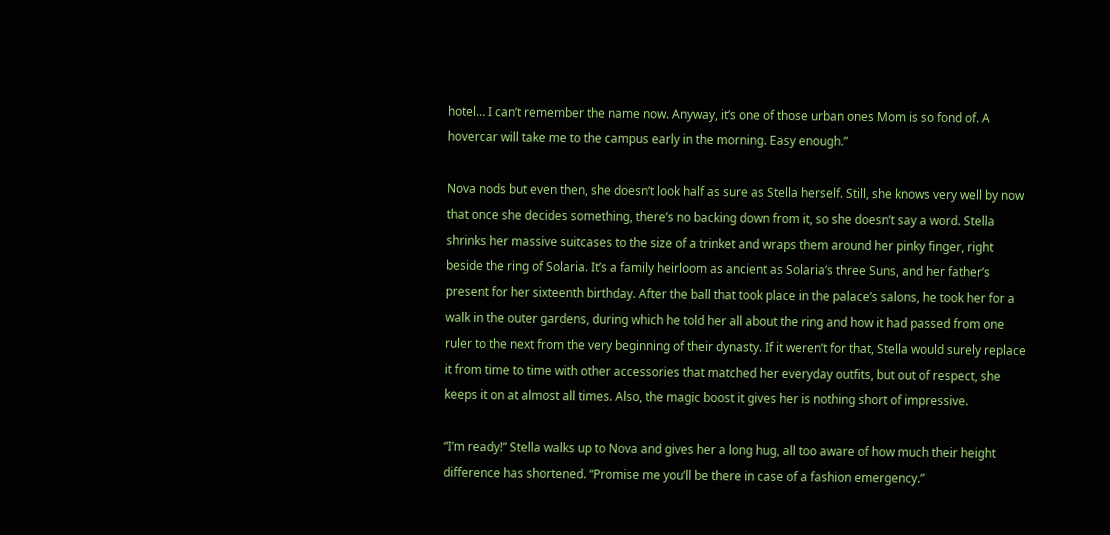hotel… I can’t remember the name now. Anyway, it’s one of those urban ones Mom is so fond of. A hovercar will take me to the campus early in the morning. Easy enough.”

Nova nods but even then, she doesn’t look half as sure as Stella herself. Still, she knows very well by now that once she decides something, there’s no backing down from it, so she doesn’t say a word. Stella shrinks her massive suitcases to the size of a trinket and wraps them around her pinky finger, right beside the ring of Solaria. It’s a family heirloom as ancient as Solaria’s three Suns, and her father’s present for her sixteenth birthday. After the ball that took place in the palace’s salons, he took her for a walk in the outer gardens, during which he told her all about the ring and how it had passed from one ruler to the next from the very beginning of their dynasty. If it weren’t for that, Stella would surely replace it from time to time with other accessories that matched her everyday outfits, but out of respect, she keeps it on at almost all times. Also, the magic boost it gives her is nothing short of impressive.

“I’m ready!” Stella walks up to Nova and gives her a long hug, all too aware of how much their height difference has shortened. “Promise me you’ll be there in case of a fashion emergency.”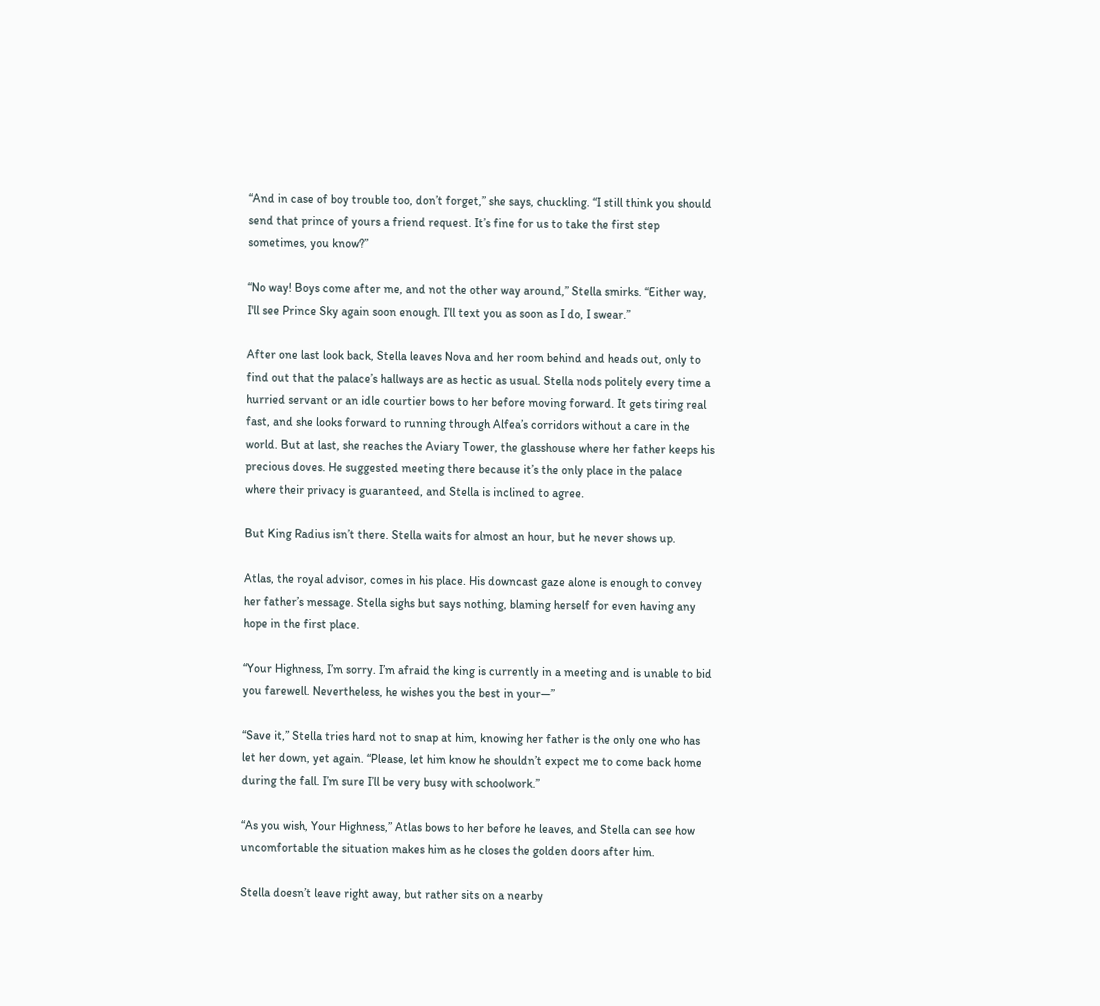“And in case of boy trouble too, don’t forget,” she says, chuckling. “I still think you should send that prince of yours a friend request. It’s fine for us to take the first step sometimes, you know?”

“No way! Boys come after me, and not the other way around,” Stella smirks. “Either way, I'll see Prince Sky again soon enough. I’ll text you as soon as I do, I swear.”

After one last look back, Stella leaves Nova and her room behind and heads out, only to find out that the palace’s hallways are as hectic as usual. Stella nods politely every time a hurried servant or an idle courtier bows to her before moving forward. It gets tiring real fast, and she looks forward to running through Alfea’s corridors without a care in the world. But at last, she reaches the Aviary Tower, the glasshouse where her father keeps his precious doves. He suggested meeting there because it’s the only place in the palace where their privacy is guaranteed, and Stella is inclined to agree.

But King Radius isn’t there. Stella waits for almost an hour, but he never shows up.

Atlas, the royal advisor, comes in his place. His downcast gaze alone is enough to convey her father’s message. Stella sighs but says nothing, blaming herself for even having any hope in the first place.

“Your Highness, I’m sorry. I’m afraid the king is currently in a meeting and is unable to bid you farewell. Nevertheless, he wishes you the best in your—”

“Save it,” Stella tries hard not to snap at him, knowing her father is the only one who has let her down, yet again. “Please, let him know he shouldn’t expect me to come back home during the fall. I’m sure I’ll be very busy with schoolwork.”

“As you wish, Your Highness,” Atlas bows to her before he leaves, and Stella can see how uncomfortable the situation makes him as he closes the golden doors after him.

Stella doesn’t leave right away, but rather sits on a nearby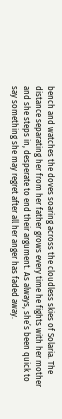bench and watches the doves soaring across the cloudless skies of Solaria. The distance separating her from her father grows every time he fights with her mother and she steps in, desperate to end their argument. As always, she’s been quick to say something she may regret after all her anger has faded away.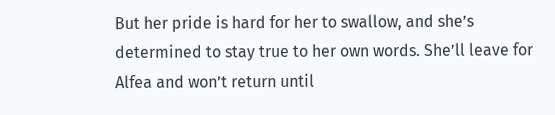But her pride is hard for her to swallow, and she’s determined to stay true to her own words. She’ll leave for Alfea and won’t return until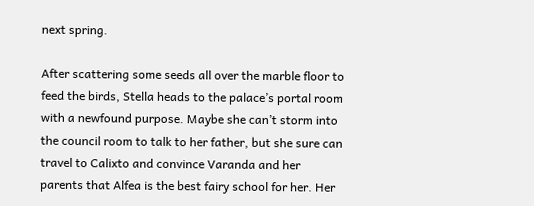next spring.

After scattering some seeds all over the marble floor to feed the birds, Stella heads to the palace’s portal room with a newfound purpose. Maybe she can’t storm into the council room to talk to her father, but she sure can travel to Calixto and convince Varanda and her parents that Alfea is the best fairy school for her. Her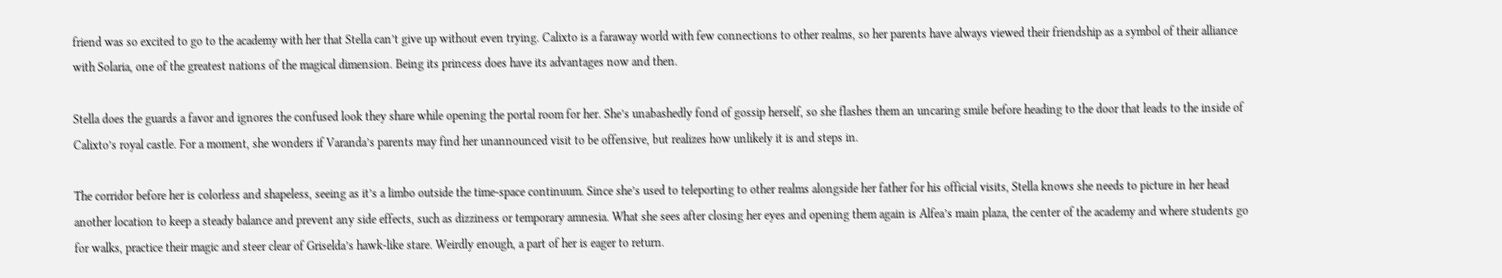friend was so excited to go to the academy with her that Stella can’t give up without even trying. Calixto is a faraway world with few connections to other realms, so her parents have always viewed their friendship as a symbol of their alliance with Solaria, one of the greatest nations of the magical dimension. Being its princess does have its advantages now and then.

Stella does the guards a favor and ignores the confused look they share while opening the portal room for her. She’s unabashedly fond of gossip herself, so she flashes them an uncaring smile before heading to the door that leads to the inside of Calixto’s royal castle. For a moment, she wonders if Varanda’s parents may find her unannounced visit to be offensive, but realizes how unlikely it is and steps in.

The corridor before her is colorless and shapeless, seeing as it’s a limbo outside the time-space continuum. Since she’s used to teleporting to other realms alongside her father for his official visits, Stella knows she needs to picture in her head another location to keep a steady balance and prevent any side effects, such as dizziness or temporary amnesia. What she sees after closing her eyes and opening them again is Alfea’s main plaza, the center of the academy and where students go for walks, practice their magic and steer clear of Griselda’s hawk-like stare. Weirdly enough, a part of her is eager to return.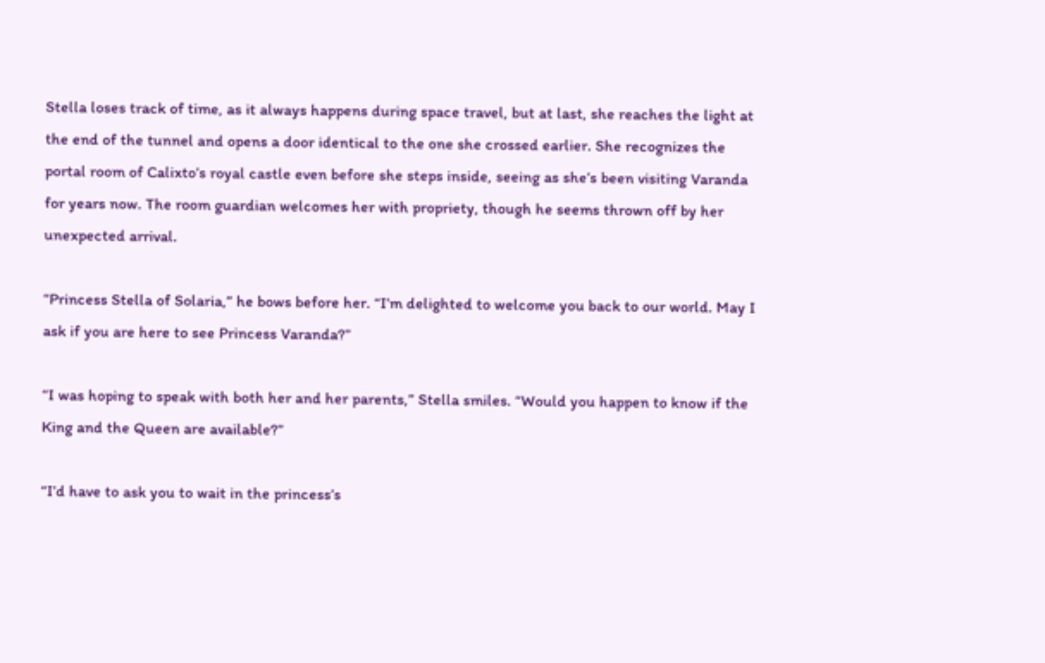Stella loses track of time, as it always happens during space travel, but at last, she reaches the light at the end of the tunnel and opens a door identical to the one she crossed earlier. She recognizes the portal room of Calixto’s royal castle even before she steps inside, seeing as she’s been visiting Varanda for years now. The room guardian welcomes her with propriety, though he seems thrown off by her unexpected arrival.

“Princess Stella of Solaria,” he bows before her. “I’m delighted to welcome you back to our world. May I ask if you are here to see Princess Varanda?”

“I was hoping to speak with both her and her parents,” Stella smiles. “Would you happen to know if the King and the Queen are available?”

“I’d have to ask you to wait in the princess’s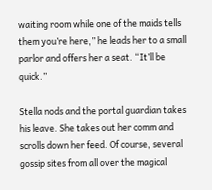waiting room while one of the maids tells them you’re here,” he leads her to a small parlor and offers her a seat. “It’ll be quick.”

Stella nods and the portal guardian takes his leave. She takes out her comm and scrolls down her feed. Of course, several gossip sites from all over the magical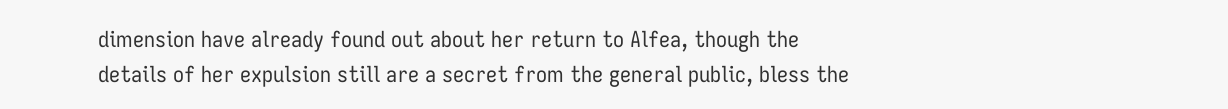dimension have already found out about her return to Alfea, though the details of her expulsion still are a secret from the general public, bless the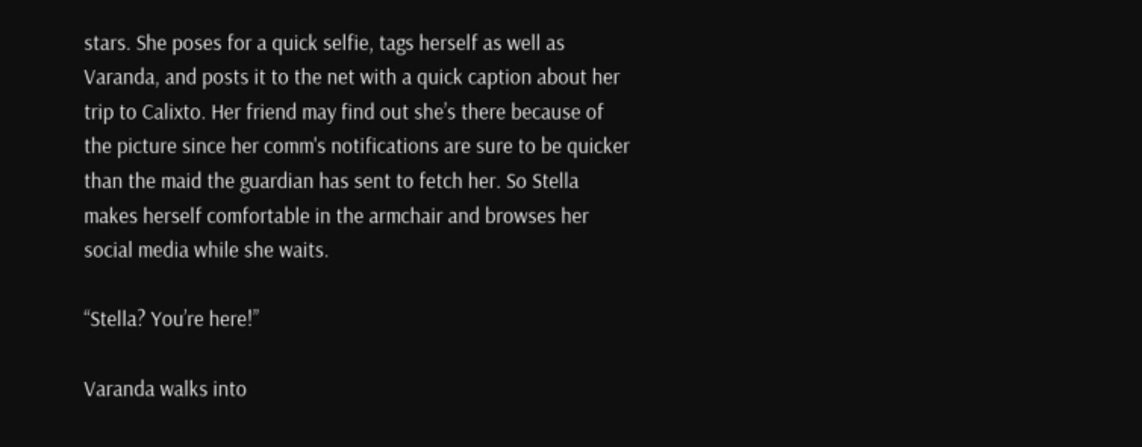stars. She poses for a quick selfie, tags herself as well as Varanda, and posts it to the net with a quick caption about her trip to Calixto. Her friend may find out she’s there because of the picture since her comm's notifications are sure to be quicker than the maid the guardian has sent to fetch her. So Stella makes herself comfortable in the armchair and browses her social media while she waits.

“Stella? You’re here!”

Varanda walks into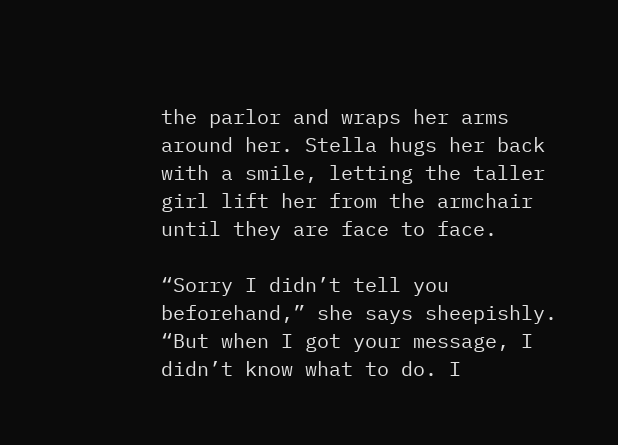the parlor and wraps her arms around her. Stella hugs her back with a smile, letting the taller girl lift her from the armchair until they are face to face.

“Sorry I didn’t tell you beforehand,” she says sheepishly. “But when I got your message, I didn’t know what to do. I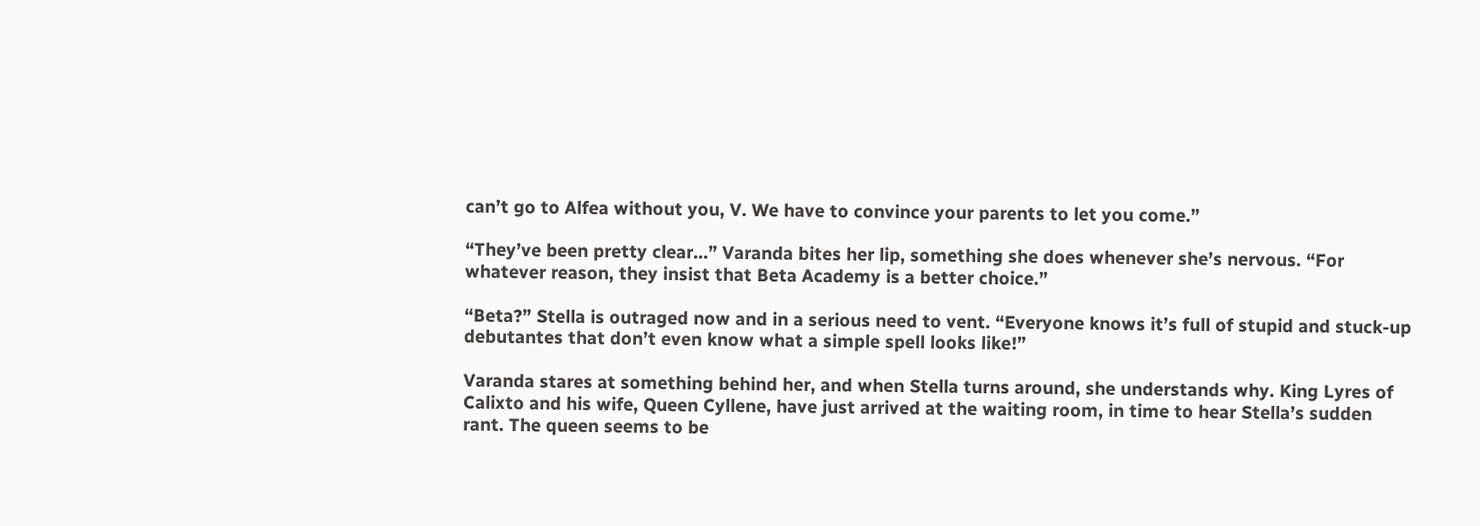can’t go to Alfea without you, V. We have to convince your parents to let you come.”

“They’ve been pretty clear…” Varanda bites her lip, something she does whenever she’s nervous. “For whatever reason, they insist that Beta Academy is a better choice.”

“Beta?” Stella is outraged now and in a serious need to vent. “Everyone knows it’s full of stupid and stuck-up debutantes that don’t even know what a simple spell looks like!”

Varanda stares at something behind her, and when Stella turns around, she understands why. King Lyres of Calixto and his wife, Queen Cyllene, have just arrived at the waiting room, in time to hear Stella’s sudden rant. The queen seems to be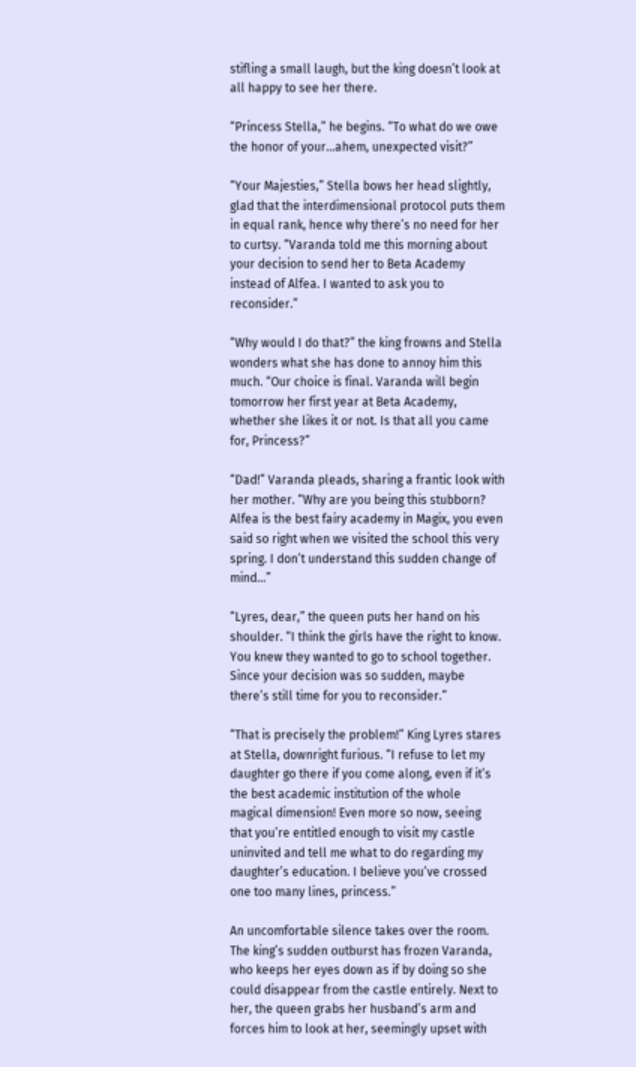stifling a small laugh, but the king doesn’t look at all happy to see her there.

“Princess Stella,” he begins. “To what do we owe the honor of your…ahem, unexpected visit?”

“Your Majesties,” Stella bows her head slightly, glad that the interdimensional protocol puts them in equal rank, hence why there’s no need for her to curtsy. “Varanda told me this morning about your decision to send her to Beta Academy instead of Alfea. I wanted to ask you to reconsider.”

“Why would I do that?” the king frowns and Stella wonders what she has done to annoy him this much. “Our choice is final. Varanda will begin tomorrow her first year at Beta Academy, whether she likes it or not. Is that all you came for, Princess?”

“Dad!” Varanda pleads, sharing a frantic look with her mother. “Why are you being this stubborn? Alfea is the best fairy academy in Magix, you even said so right when we visited the school this very spring. I don’t understand this sudden change of mind…”

“Lyres, dear,” the queen puts her hand on his shoulder. “I think the girls have the right to know. You knew they wanted to go to school together. Since your decision was so sudden, maybe there’s still time for you to reconsider.”

“That is precisely the problem!” King Lyres stares at Stella, downright furious. “I refuse to let my daughter go there if you come along, even if it’s the best academic institution of the whole magical dimension! Even more so now, seeing that you’re entitled enough to visit my castle uninvited and tell me what to do regarding my daughter’s education. I believe you’ve crossed one too many lines, princess.”

An uncomfortable silence takes over the room. The king’s sudden outburst has frozen Varanda, who keeps her eyes down as if by doing so she could disappear from the castle entirely. Next to her, the queen grabs her husband’s arm and forces him to look at her, seemingly upset with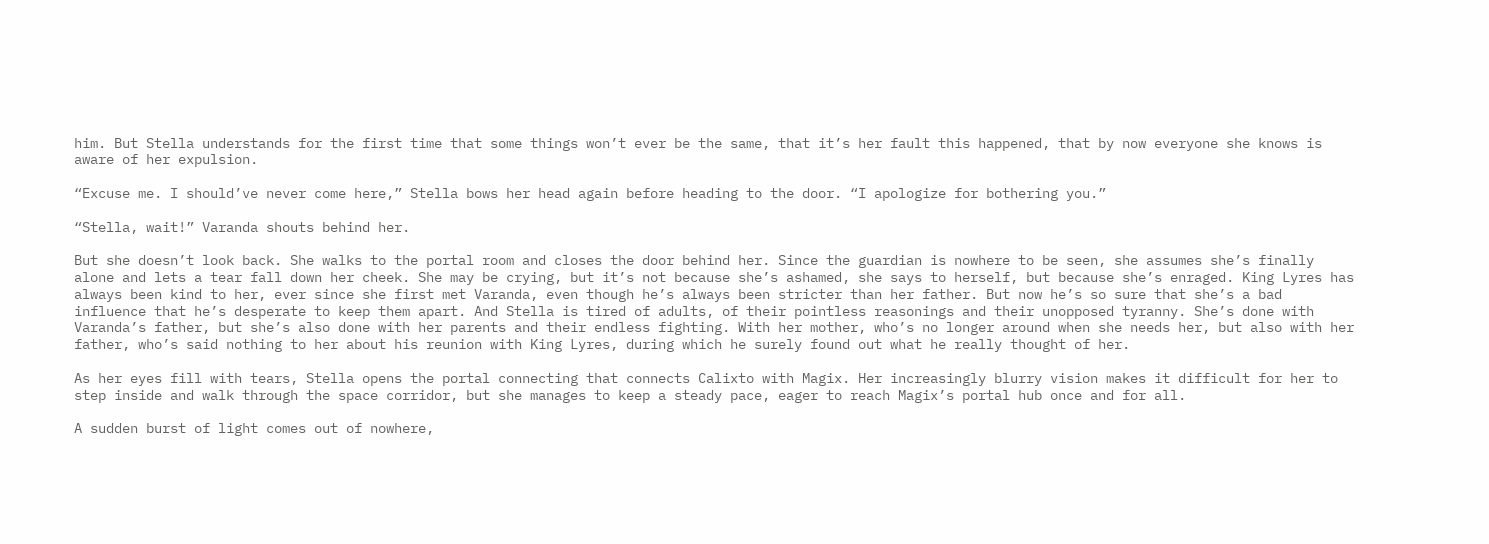him. But Stella understands for the first time that some things won’t ever be the same, that it’s her fault this happened, that by now everyone she knows is aware of her expulsion.

“Excuse me. I should’ve never come here,” Stella bows her head again before heading to the door. “I apologize for bothering you.”

“Stella, wait!” Varanda shouts behind her.

But she doesn’t look back. She walks to the portal room and closes the door behind her. Since the guardian is nowhere to be seen, she assumes she’s finally alone and lets a tear fall down her cheek. She may be crying, but it’s not because she’s ashamed, she says to herself, but because she’s enraged. King Lyres has always been kind to her, ever since she first met Varanda, even though he’s always been stricter than her father. But now he’s so sure that she’s a bad influence that he’s desperate to keep them apart. And Stella is tired of adults, of their pointless reasonings and their unopposed tyranny. She’s done with Varanda’s father, but she’s also done with her parents and their endless fighting. With her mother, who’s no longer around when she needs her, but also with her father, who’s said nothing to her about his reunion with King Lyres, during which he surely found out what he really thought of her.

As her eyes fill with tears, Stella opens the portal connecting that connects Calixto with Magix. Her increasingly blurry vision makes it difficult for her to step inside and walk through the space corridor, but she manages to keep a steady pace, eager to reach Magix’s portal hub once and for all.

A sudden burst of light comes out of nowhere,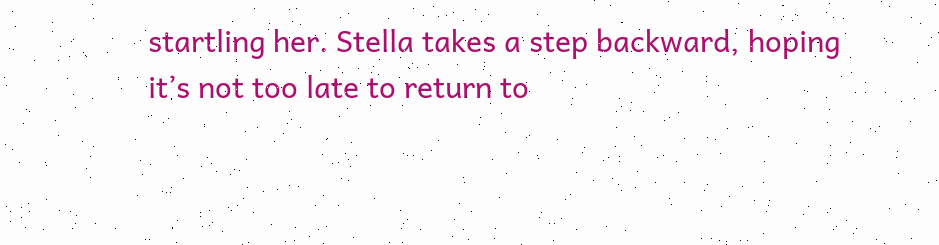startling her. Stella takes a step backward, hoping it’s not too late to return to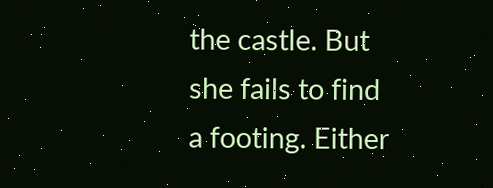the castle. But she fails to find a footing. Either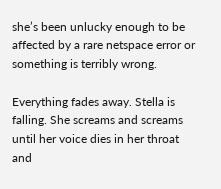she’s been unlucky enough to be affected by a rare netspace error or something is terribly wrong.

Everything fades away. Stella is falling. She screams and screams until her voice dies in her throat and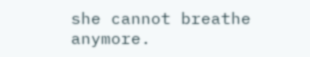she cannot breathe anymore.